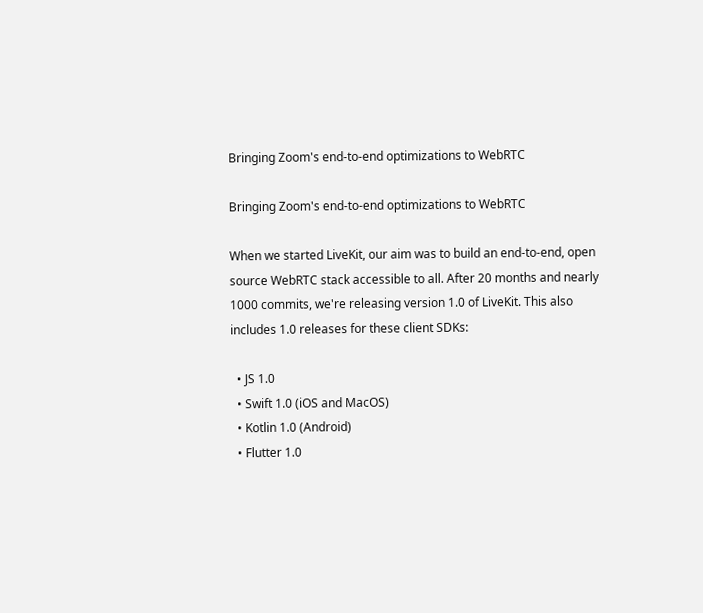Bringing Zoom's end-to-end optimizations to WebRTC

Bringing Zoom's end-to-end optimizations to WebRTC

When we started LiveKit, our aim was to build an end-to-end, open source WebRTC stack accessible to all. After 20 months and nearly 1000 commits, we're releasing version 1.0 of LiveKit. This also includes 1.0 releases for these client SDKs:

  • JS 1.0
  • Swift 1.0 (iOS and MacOS)
  • Kotlin 1.0 (Android)
  • Flutter 1.0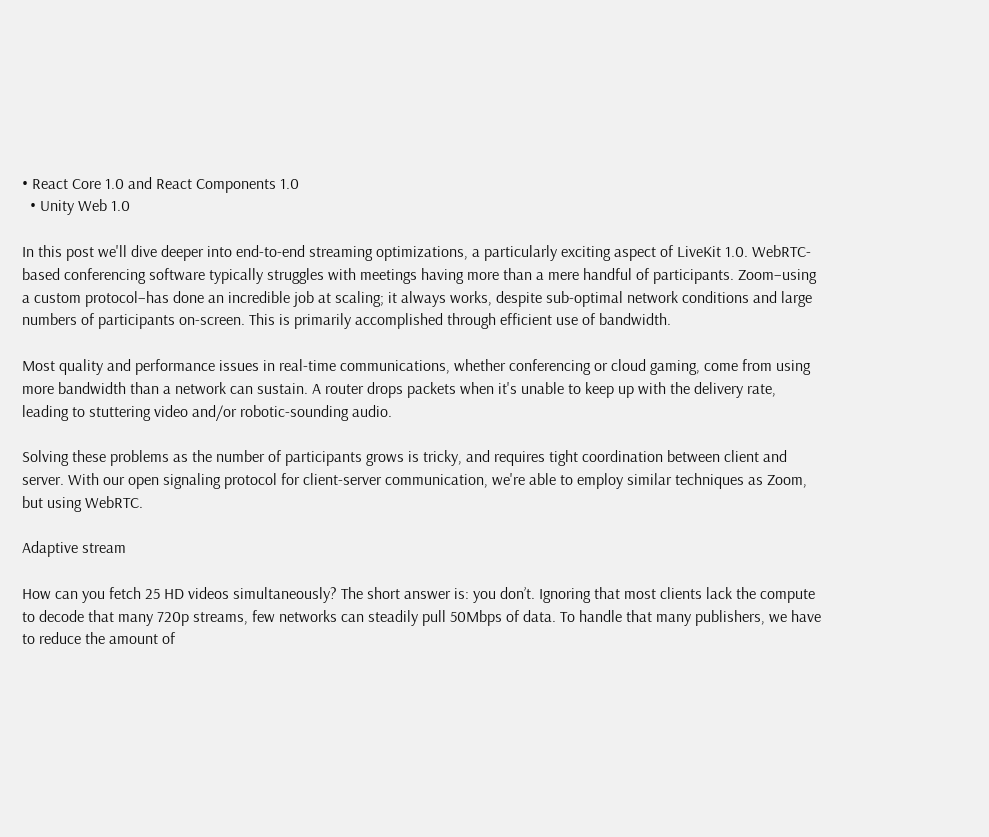• React Core 1.0 and React Components 1.0
  • Unity Web 1.0

In this post we'll dive deeper into end-to-end streaming optimizations, a particularly exciting aspect of LiveKit 1.0. WebRTC-based conferencing software typically struggles with meetings having more than a mere handful of participants. Zoom–using a custom protocol–has done an incredible job at scaling; it always works, despite sub-optimal network conditions and large numbers of participants on-screen. This is primarily accomplished through efficient use of bandwidth.

Most quality and performance issues in real-time communications, whether conferencing or cloud gaming, come from using more bandwidth than a network can sustain. A router drops packets when it's unable to keep up with the delivery rate, leading to stuttering video and/or robotic-sounding audio.

Solving these problems as the number of participants grows is tricky, and requires tight coordination between client and server. With our open signaling protocol for client-server communication, we're able to employ similar techniques as Zoom, but using WebRTC.

Adaptive stream

How can you fetch 25 HD videos simultaneously? The short answer is: you don’t. Ignoring that most clients lack the compute to decode that many 720p streams, few networks can steadily pull 50Mbps of data. To handle that many publishers, we have to reduce the amount of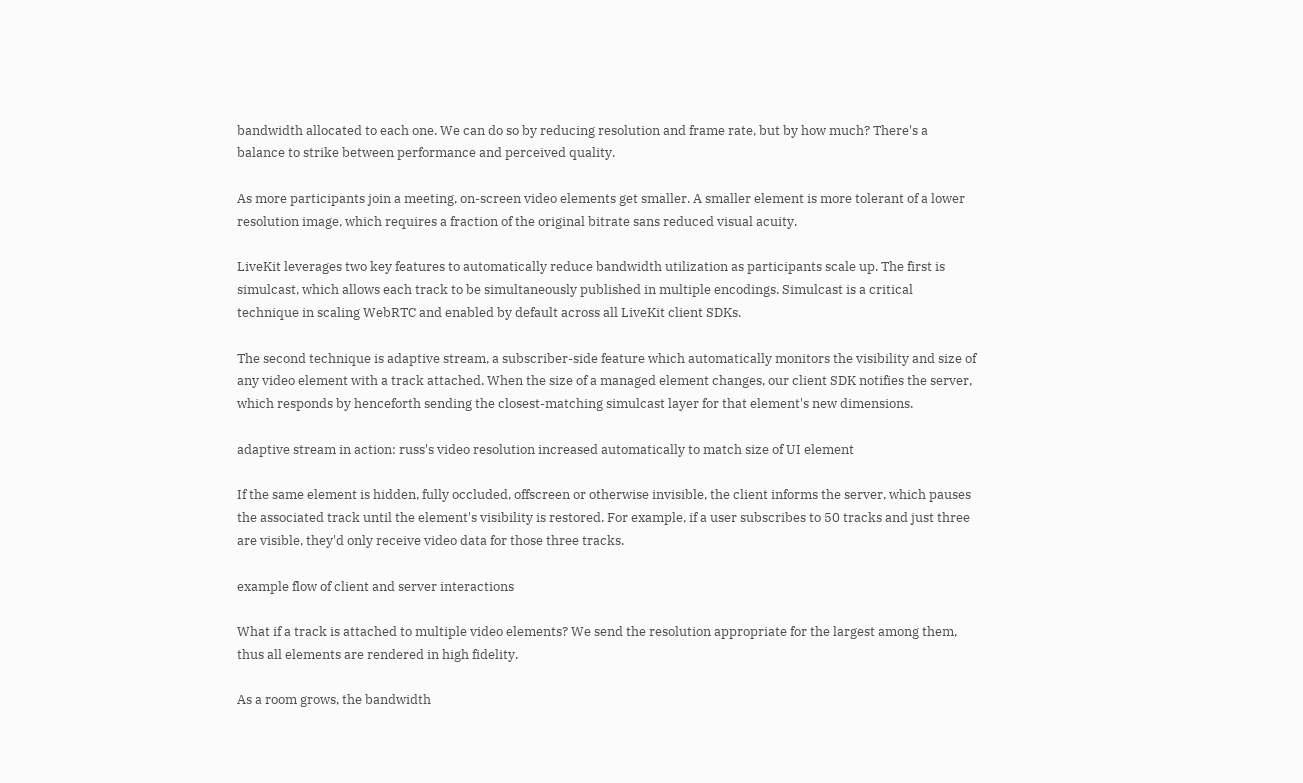bandwidth allocated to each one. We can do so by reducing resolution and frame rate, but by how much? There's a balance to strike between performance and perceived quality.

As more participants join a meeting, on-screen video elements get smaller. A smaller element is more tolerant of a lower resolution image, which requires a fraction of the original bitrate sans reduced visual acuity.

LiveKit leverages two key features to automatically reduce bandwidth utilization as participants scale up. The first is simulcast, which allows each track to be simultaneously published in multiple encodings. Simulcast is a critical technique in scaling WebRTC and enabled by default across all LiveKit client SDKs.

The second technique is adaptive stream, a subscriber-side feature which automatically monitors the visibility and size of any video element with a track attached. When the size of a managed element changes, our client SDK notifies the server, which responds by henceforth sending the closest-matching simulcast layer for that element's new dimensions.

adaptive stream in action: russ's video resolution increased automatically to match size of UI element

If the same element is hidden, fully occluded, offscreen or otherwise invisible, the client informs the server, which pauses the associated track until the element's visibility is restored. For example, if a user subscribes to 50 tracks and just three are visible, they'd only receive video data for those three tracks.

example flow of client and server interactions

What if a track is attached to multiple video elements? We send the resolution appropriate for the largest among them, thus all elements are rendered in high fidelity.

As a room grows, the bandwidth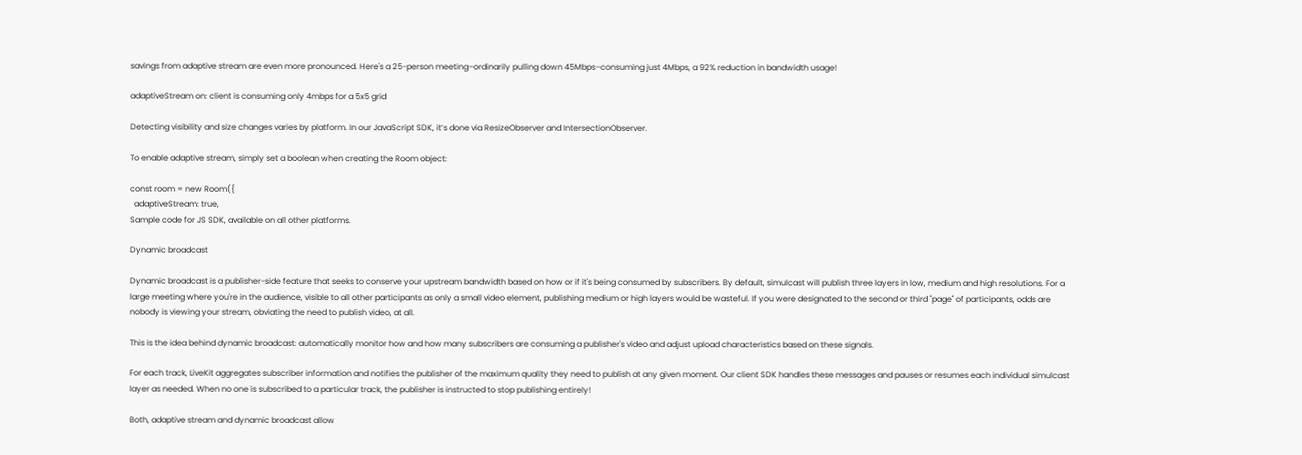savings from adaptive stream are even more pronounced. Here's a 25-person meeting–ordinarily pulling down 45Mbps–consuming just 4Mbps, a 92% reduction in bandwidth usage!

adaptiveStream on: client is consuming only 4mbps for a 5x5 grid

Detecting visibility and size changes varies by platform. In our JavaScript SDK, it’s done via ResizeObserver and IntersectionObserver.

To enable adaptive stream, simply set a boolean when creating the Room object:

const room = new Room({
  adaptiveStream: true,
Sample code for JS SDK, available on all other platforms.

Dynamic broadcast

Dynamic broadcast is a publisher-side feature that seeks to conserve your upstream bandwidth based on how or if it's being consumed by subscribers. By default, simulcast will publish three layers in low, medium and high resolutions. For a large meeting where you're in the audience, visible to all other participants as only a small video element, publishing medium or high layers would be wasteful. If you were designated to the second or third "page" of participants, odds are nobody is viewing your stream, obviating the need to publish video, at all.

This is the idea behind dynamic broadcast: automatically monitor how and how many subscribers are consuming a publisher's video and adjust upload characteristics based on these signals.

For each track, LiveKit aggregates subscriber information and notifies the publisher of the maximum quality they need to publish at any given moment. Our client SDK handles these messages and pauses or resumes each individual simulcast layer as needed. When no one is subscribed to a particular track, the publisher is instructed to stop publishing entirely!

Both, adaptive stream and dynamic broadcast allow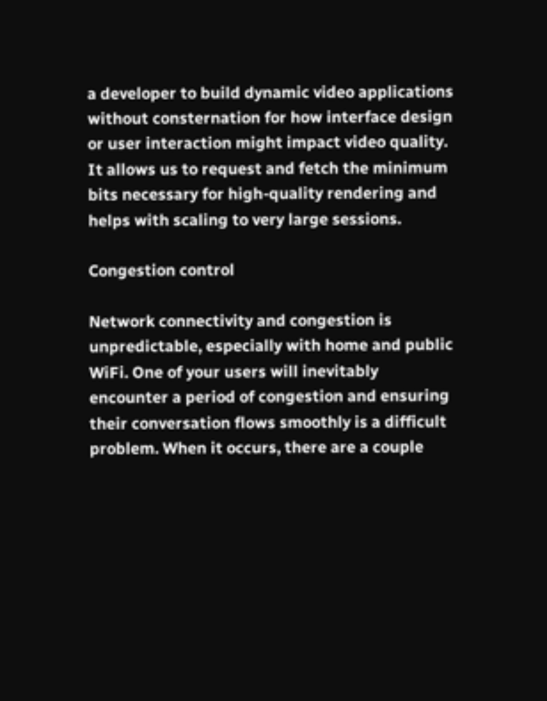a developer to build dynamic video applications without consternation for how interface design or user interaction might impact video quality. It allows us to request and fetch the minimum bits necessary for high-quality rendering and helps with scaling to very large sessions.

Congestion control

Network connectivity and congestion is unpredictable, especially with home and public WiFi. One of your users will inevitably encounter a period of congestion and ensuring their conversation flows smoothly is a difficult problem. When it occurs, there are a couple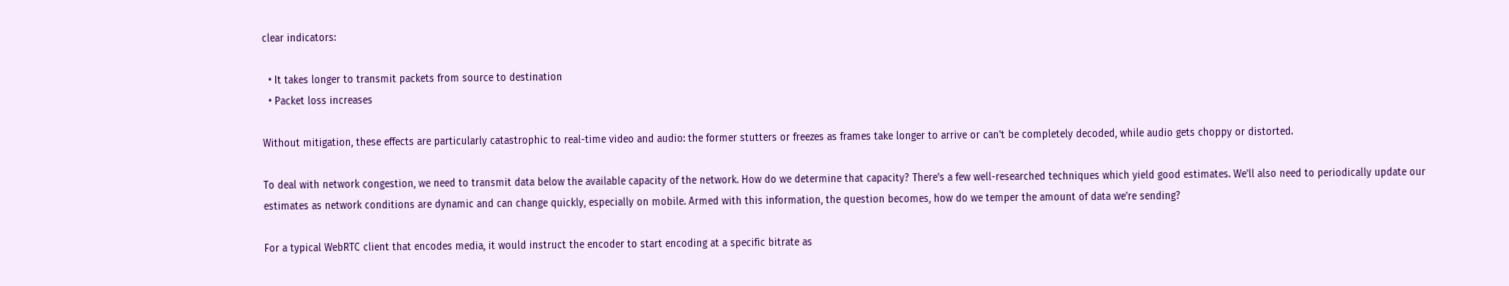clear indicators:

  • It takes longer to transmit packets from source to destination
  • Packet loss increases

Without mitigation, these effects are particularly catastrophic to real-time video and audio: the former stutters or freezes as frames take longer to arrive or can't be completely decoded, while audio gets choppy or distorted.

To deal with network congestion, we need to transmit data below the available capacity of the network. How do we determine that capacity? There's a few well-researched techniques which yield good estimates. We'll also need to periodically update our estimates as network conditions are dynamic and can change quickly, especially on mobile. Armed with this information, the question becomes, how do we temper the amount of data we're sending?

For a typical WebRTC client that encodes media, it would instruct the encoder to start encoding at a specific bitrate as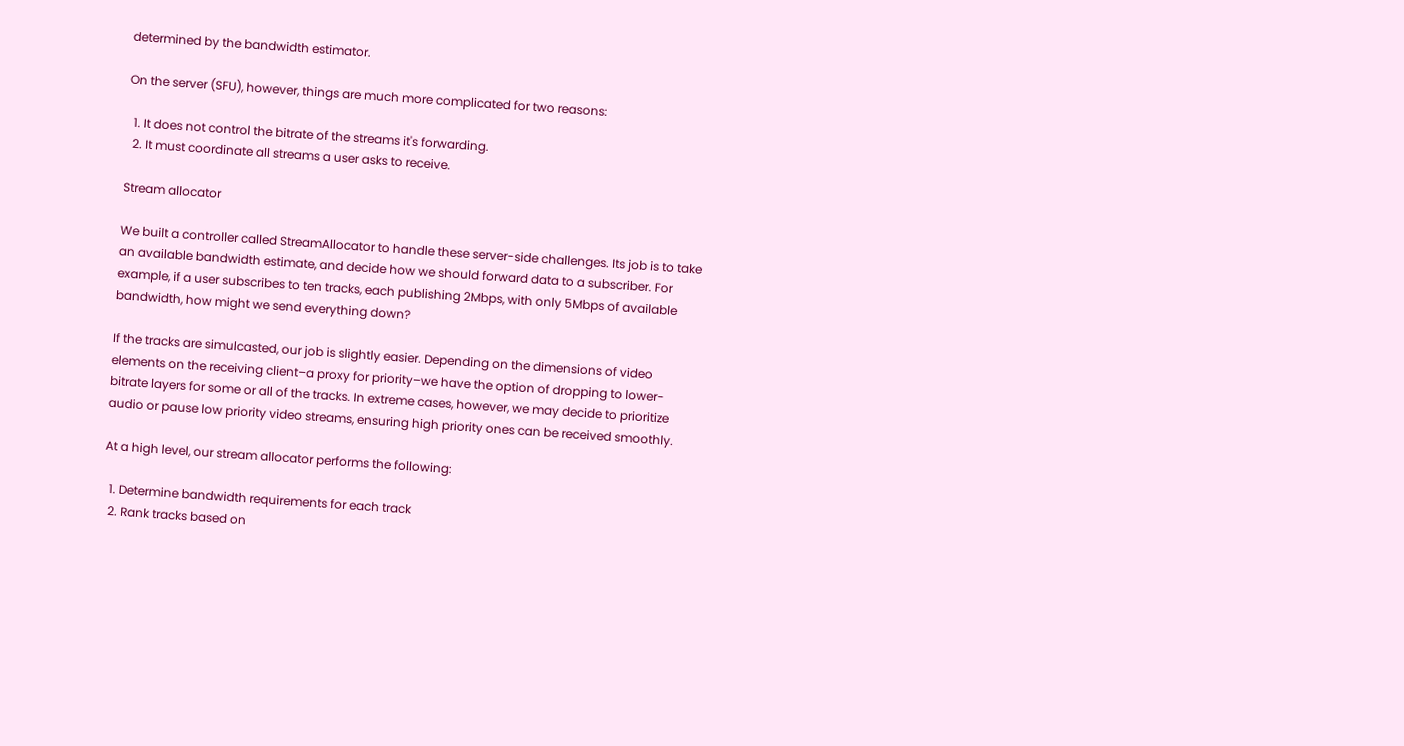determined by the bandwidth estimator.

On the server (SFU), however, things are much more complicated for two reasons:

  1. It does not control the bitrate of the streams it's forwarding.
  2. It must coordinate all streams a user asks to receive.

Stream allocator

We built a controller called StreamAllocator to handle these server-side challenges. Its job is to take an available bandwidth estimate, and decide how we should forward data to a subscriber. For example, if a user subscribes to ten tracks, each publishing 2Mbps, with only 5Mbps of available bandwidth, how might we send everything down?

If the tracks are simulcasted, our job is slightly easier. Depending on the dimensions of video elements on the receiving client–a proxy for priority–we have the option of dropping to lower-bitrate layers for some or all of the tracks. In extreme cases, however, we may decide to prioritize audio or pause low priority video streams, ensuring high priority ones can be received smoothly.

At a high level, our stream allocator performs the following:

  1. Determine bandwidth requirements for each track
  2. Rank tracks based on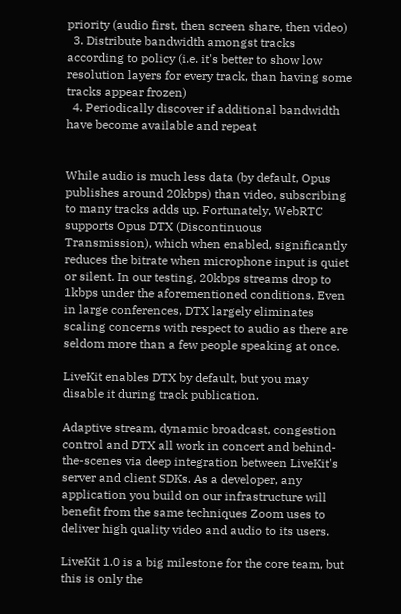priority (audio first, then screen share, then video)
  3. Distribute bandwidth amongst tracks according to policy (i.e. it's better to show low resolution layers for every track, than having some tracks appear frozen)
  4. Periodically discover if additional bandwidth have become available and repeat


While audio is much less data (by default, Opus publishes around 20kbps) than video, subscribing to many tracks adds up. Fortunately, WebRTC supports Opus DTX (Discontinuous Transmission), which when enabled, significantly reduces the bitrate when microphone input is quiet or silent. In our testing, 20kbps streams drop to 1kbps under the aforementioned conditions. Even in large conferences, DTX largely eliminates scaling concerns with respect to audio as there are seldom more than a few people speaking at once.

LiveKit enables DTX by default, but you may disable it during track publication.

Adaptive stream, dynamic broadcast, congestion control and DTX all work in concert and behind-the-scenes via deep integration between LiveKit's server and client SDKs. As a developer, any application you build on our infrastructure will benefit from the same techniques Zoom uses to deliver high quality video and audio to its users.

LiveKit 1.0 is a big milestone for the core team, but this is only the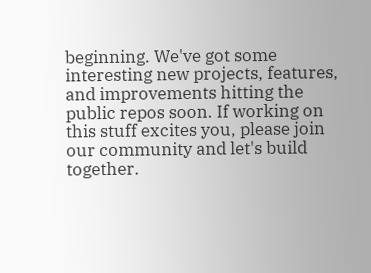beginning. We've got some interesting new projects, features, and improvements hitting the public repos soon. If working on this stuff excites you, please join our community and let's build together.